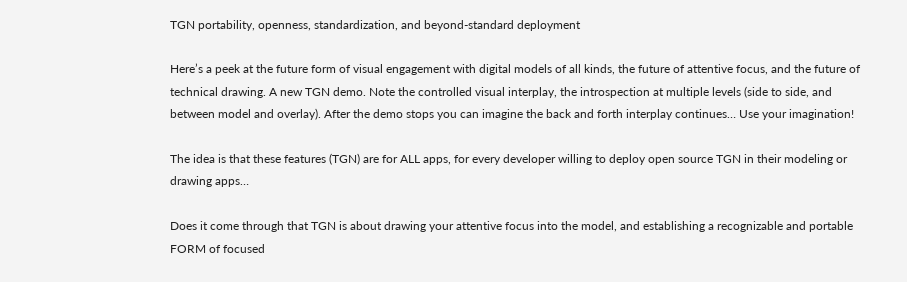TGN portability, openness, standardization, and beyond-standard deployment

Here’s a peek at the future form of visual engagement with digital models of all kinds, the future of attentive focus, and the future of technical drawing. A new TGN demo. Note the controlled visual interplay, the introspection at multiple levels (side to side, and between model and overlay). After the demo stops you can imagine the back and forth interplay continues… Use your imagination!

The idea is that these features (TGN) are for ALL apps, for every developer willing to deploy open source TGN in their modeling or drawing apps…

Does it come through that TGN is about drawing your attentive focus into the model, and establishing a recognizable and portable FORM of focused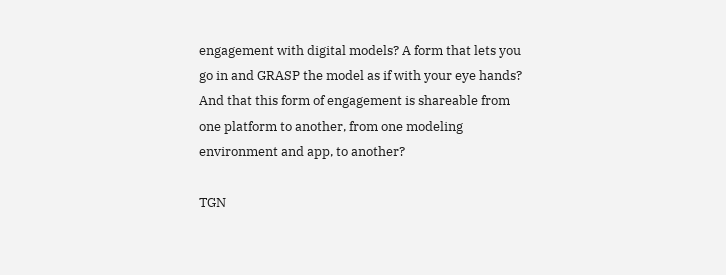engagement with digital models? A form that lets you go in and GRASP the model as if with your eye hands? And that this form of engagement is shareable from one platform to another, from one modeling environment and app, to another?

TGN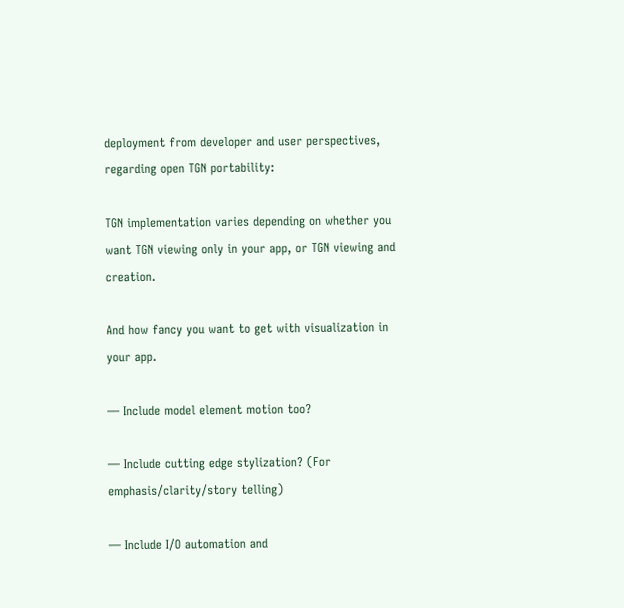deployment from developer and user perspectives, regarding open TGN portability:

TGN implementation varies depending on whether you want TGN viewing only in your app, or TGN viewing and creation.

And how fancy you want to get with visualization in your app.

— Include model element motion too?

— Include cutting edge stylization? (For emphasis/clarity/story telling)

— Include I/O automation and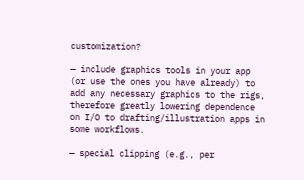customization?

— include graphics tools in your app (or use the ones you have already) to add any necessary graphics to the rigs, therefore greatly lowering dependence on I/O to drafting/illustration apps in some workflows.

— special clipping (e.g., per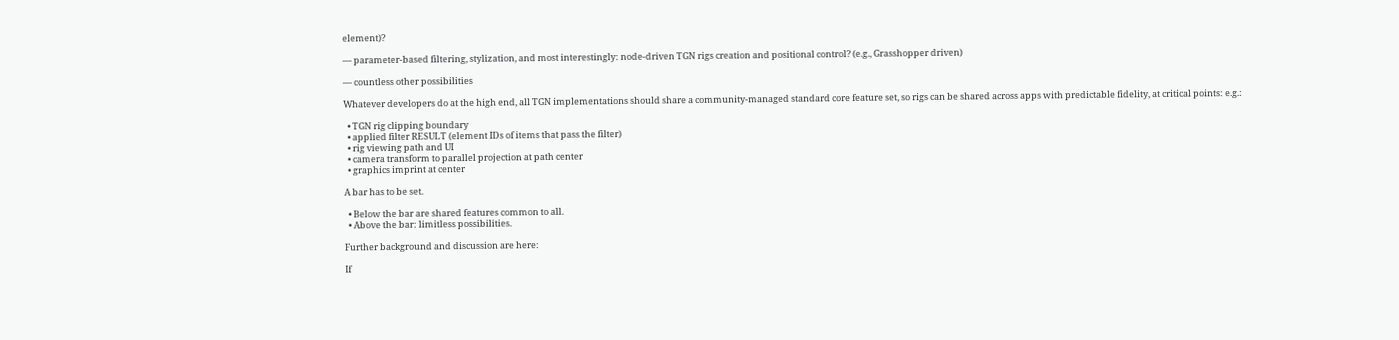element)?

— parameter-based filtering, stylization, and most interestingly: node-driven TGN rigs creation and positional control? (e.g., Grasshopper driven)

— countless other possibilities

Whatever developers do at the high end, all TGN implementations should share a community-managed standard core feature set, so rigs can be shared across apps with predictable fidelity, at critical points: e.g.:

  • TGN rig clipping boundary
  • applied filter RESULT (element IDs of items that pass the filter)
  • rig viewing path and UI
  • camera transform to parallel projection at path center
  • graphics imprint at center

A bar has to be set.

  • Below the bar are shared features common to all.
  • Above the bar: limitless possibilities.

Further background and discussion are here:

If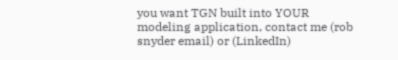you want TGN built into YOUR modeling application, contact me (rob snyder email) or (LinkedIn)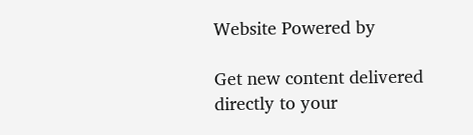Website Powered by

Get new content delivered directly to your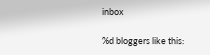inbox

%d bloggers like this: